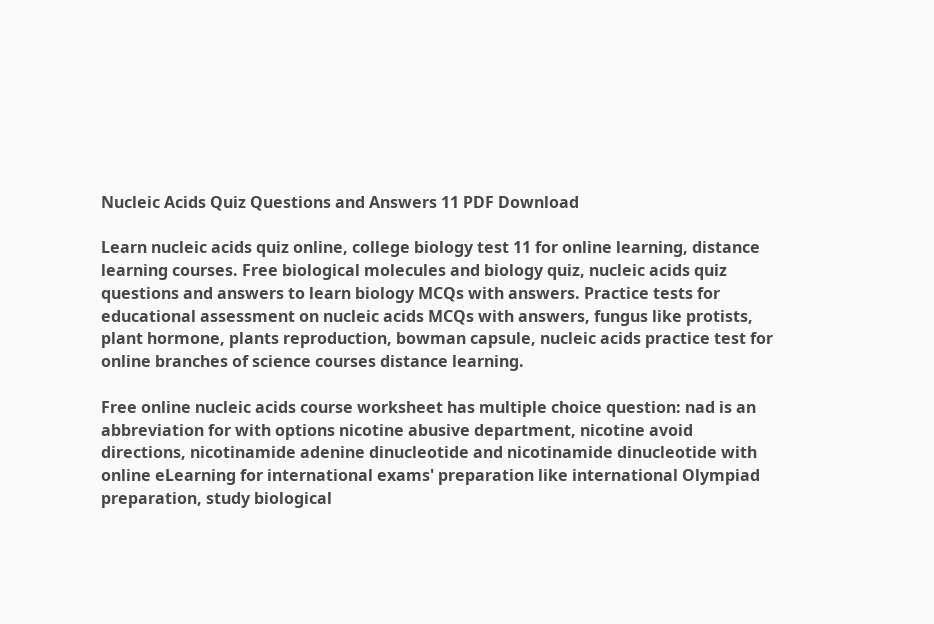Nucleic Acids Quiz Questions and Answers 11 PDF Download

Learn nucleic acids quiz online, college biology test 11 for online learning, distance learning courses. Free biological molecules and biology quiz, nucleic acids quiz questions and answers to learn biology MCQs with answers. Practice tests for educational assessment on nucleic acids MCQs with answers, fungus like protists, plant hormone, plants reproduction, bowman capsule, nucleic acids practice test for online branches of science courses distance learning.

Free online nucleic acids course worksheet has multiple choice question: nad is an abbreviation for with options nicotine abusive department, nicotine avoid directions, nicotinamide adenine dinucleotide and nicotinamide dinucleotide with online eLearning for international exams' preparation like international Olympiad preparation, study biological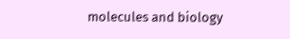molecules and biology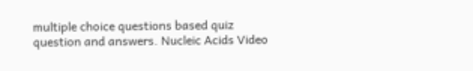multiple choice questions based quiz question and answers. Nucleic Acids Video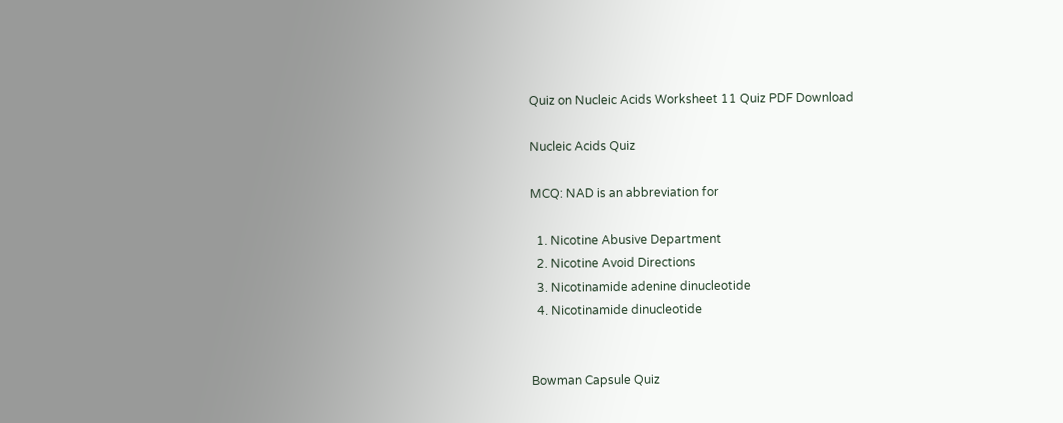Quiz on Nucleic Acids Worksheet 11 Quiz PDF Download

Nucleic Acids Quiz

MCQ: NAD is an abbreviation for

  1. Nicotine Abusive Department
  2. Nicotine Avoid Directions
  3. Nicotinamide adenine dinucleotide
  4. Nicotinamide dinucleotide


Bowman Capsule Quiz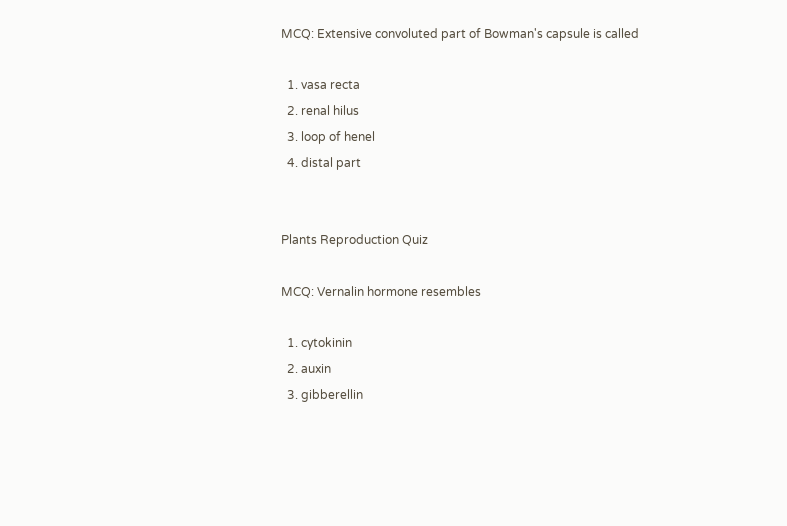MCQ: Extensive convoluted part of Bowman's capsule is called

  1. vasa recta
  2. renal hilus
  3. loop of henel
  4. distal part


Plants Reproduction Quiz

MCQ: Vernalin hormone resembles

  1. cytokinin
  2. auxin
  3. gibberellin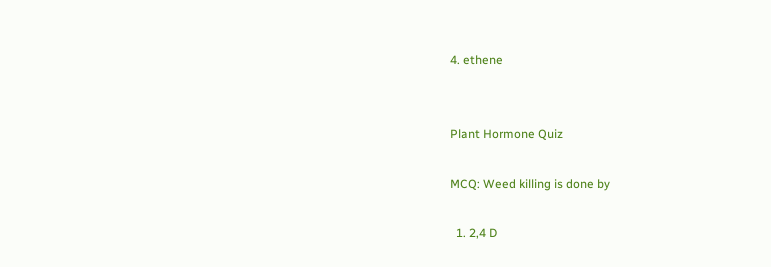4. ethene


Plant Hormone Quiz

MCQ: Weed killing is done by

  1. 2,4 D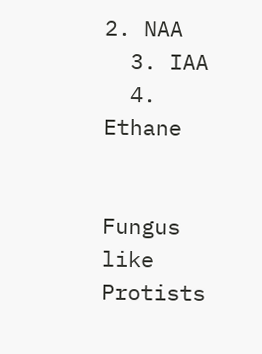2. NAA
  3. IAA
  4. Ethane


Fungus like Protists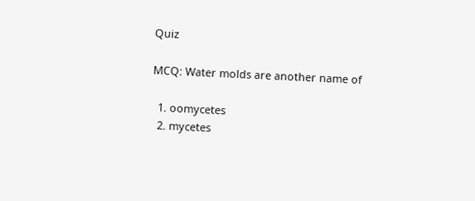Quiz

MCQ: Water molds are another name of

  1. oomycetes
  2. mycetes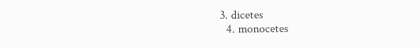3. dicetes
  4. monocetes